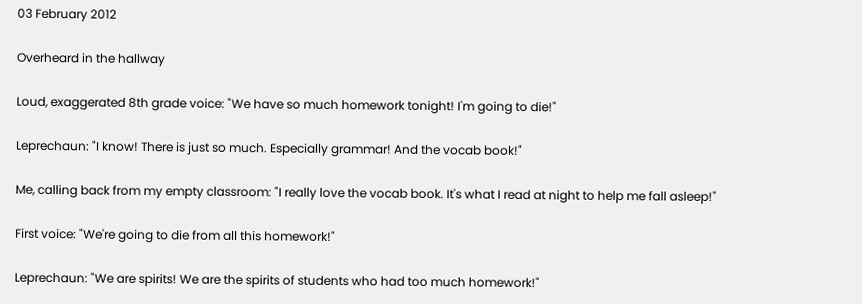03 February 2012

Overheard in the hallway

Loud, exaggerated 8th grade voice: "We have so much homework tonight! I'm going to die!"

Leprechaun: "I know! There is just so much. Especially grammar! And the vocab book!"

Me, calling back from my empty classroom: "I really love the vocab book. It's what I read at night to help me fall asleep!"

First voice: "We're going to die from all this homework!"

Leprechaun: "We are spirits! We are the spirits of students who had too much homework!"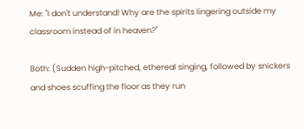Me: "I don't understand! Why are the spirits lingering outside my classroom instead of in heaven?"

Both: (Sudden high-pitched, ethereal singing, followed by snickers and shoes scuffing the floor as they run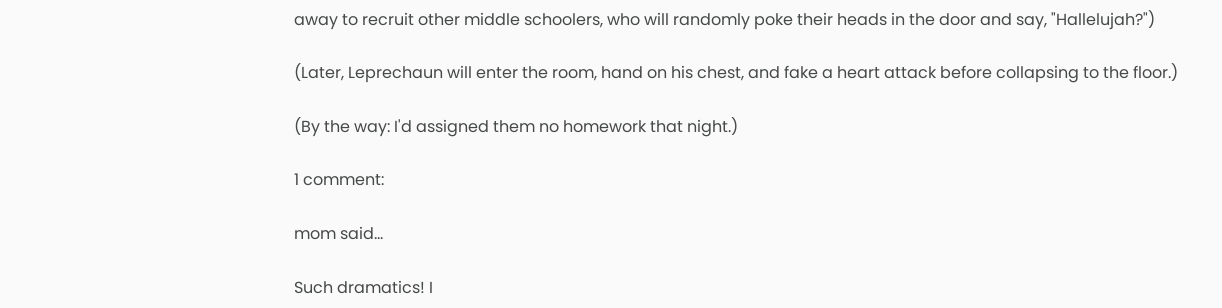away to recruit other middle schoolers, who will randomly poke their heads in the door and say, "Hallelujah?")

(Later, Leprechaun will enter the room, hand on his chest, and fake a heart attack before collapsing to the floor.)

(By the way: I'd assigned them no homework that night.)

1 comment:

mom said...

Such dramatics! I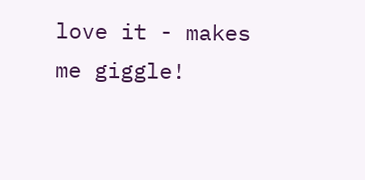love it - makes me giggle!